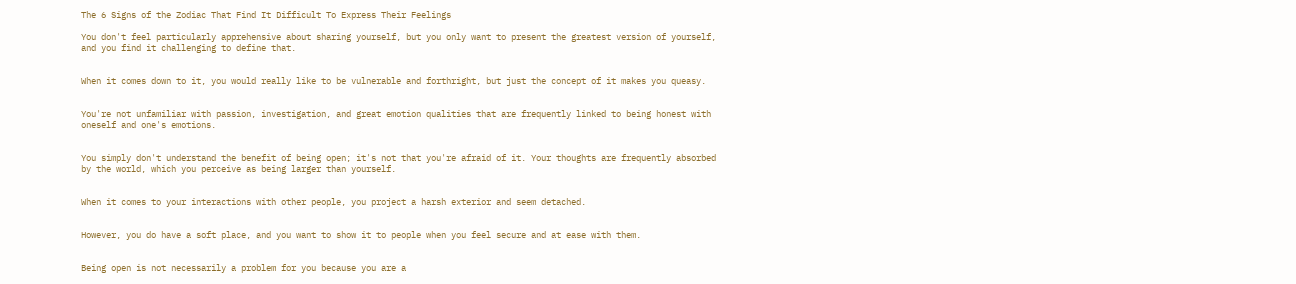The 6 Signs of the Zodiac That Find It Difficult To Express Their Feelings

You don't feel particularly apprehensive about sharing yourself, but you only want to present the greatest version of yourself, and you find it challenging to define that.


When it comes down to it, you would really like to be vulnerable and forthright, but just the concept of it makes you queasy.


You're not unfamiliar with passion, investigation, and great emotion qualities that are frequently linked to being honest with oneself and one's emotions.


You simply don't understand the benefit of being open; it's not that you're afraid of it. Your thoughts are frequently absorbed by the world, which you perceive as being larger than yourself.


When it comes to your interactions with other people, you project a harsh exterior and seem detached.


However, you do have a soft place, and you want to show it to people when you feel secure and at ease with them.


Being open is not necessarily a problem for you because you are a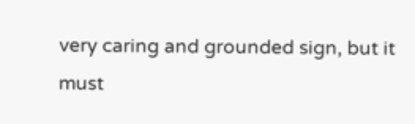very caring and grounded sign, but it must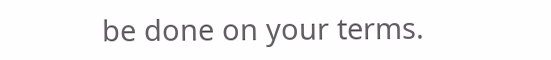be done on your terms.